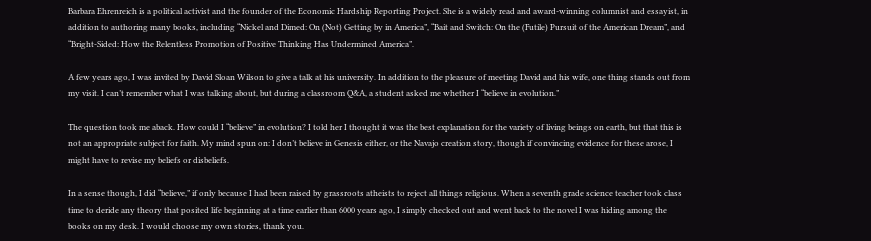Barbara Ehrenreich is a political activist and the founder of the Economic Hardship Reporting Project. She is a widely read and award-winning columnist and essayist, in addition to authoring many books, including “Nickel and Dimed: On (Not) Getting by in America”, “Bait and Switch: On the (Futile) Pursuit of the American Dream”, and “Bright-Sided: How the Relentless Promotion of Positive Thinking Has Undermined America”.

A few years ago, I was invited by David Sloan Wilson to give a talk at his university. In addition to the pleasure of meeting David and his wife, one thing stands out from my visit. I can’t remember what I was talking about, but during a classroom Q&A, a student asked me whether I “believe in evolution.”

The question took me aback. How could I “believe” in evolution? I told her I thought it was the best explanation for the variety of living beings on earth, but that this is not an appropriate subject for faith. My mind spun on: I don’t believe in Genesis either, or the Navajo creation story, though if convincing evidence for these arose, I might have to revise my beliefs or disbeliefs.

In a sense though, I did “believe,” if only because I had been raised by grassroots atheists to reject all things religious. When a seventh grade science teacher took class time to deride any theory that posited life beginning at a time earlier than 6000 years ago, I simply checked out and went back to the novel I was hiding among the books on my desk. I would choose my own stories, thank you.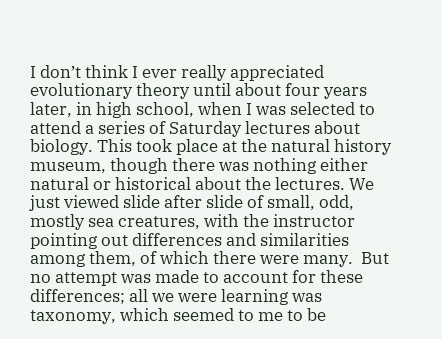I don’t think I ever really appreciated evolutionary theory until about four years later, in high school, when I was selected to attend a series of Saturday lectures about biology. This took place at the natural history museum, though there was nothing either natural or historical about the lectures. We just viewed slide after slide of small, odd, mostly sea creatures, with the instructor pointing out differences and similarities among them, of which there were many.  But no attempt was made to account for these differences; all we were learning was taxonomy, which seemed to me to be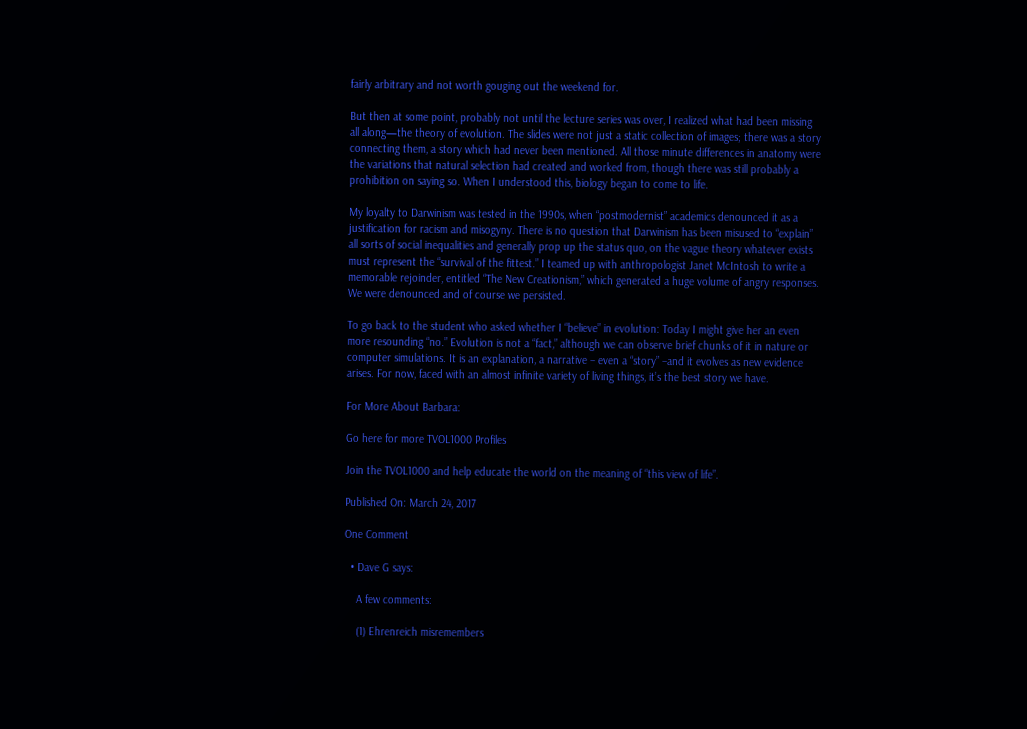fairly arbitrary and not worth gouging out the weekend for.

But then at some point, probably not until the lecture series was over, I realized what had been missing all along—the theory of evolution. The slides were not just a static collection of images; there was a story connecting them, a story which had never been mentioned. All those minute differences in anatomy were the variations that natural selection had created and worked from, though there was still probably a prohibition on saying so. When I understood this, biology began to come to life.

My loyalty to Darwinism was tested in the 1990s, when “postmodernist” academics denounced it as a justification for racism and misogyny. There is no question that Darwinism has been misused to “explain” all sorts of social inequalities and generally prop up the status quo, on the vague theory whatever exists must represent the “survival of the fittest.” I teamed up with anthropologist Janet McIntosh to write a memorable rejoinder, entitled “The New Creationism,” which generated a huge volume of angry responses. We were denounced and of course we persisted.

To go back to the student who asked whether I “believe” in evolution: Today I might give her an even more resounding “no.” Evolution is not a “fact,” although we can observe brief chunks of it in nature or computer simulations. It is an explanation, a narrative – even a “story” –and it evolves as new evidence arises. For now, faced with an almost infinite variety of living things, it’s the best story we have.

For More About Barbara:

Go here for more TVOL1000 Profiles

Join the TVOL1000 and help educate the world on the meaning of “this view of life”.

Published On: March 24, 2017

One Comment

  • Dave G says:

    A few comments:

    (1) Ehrenreich misremembers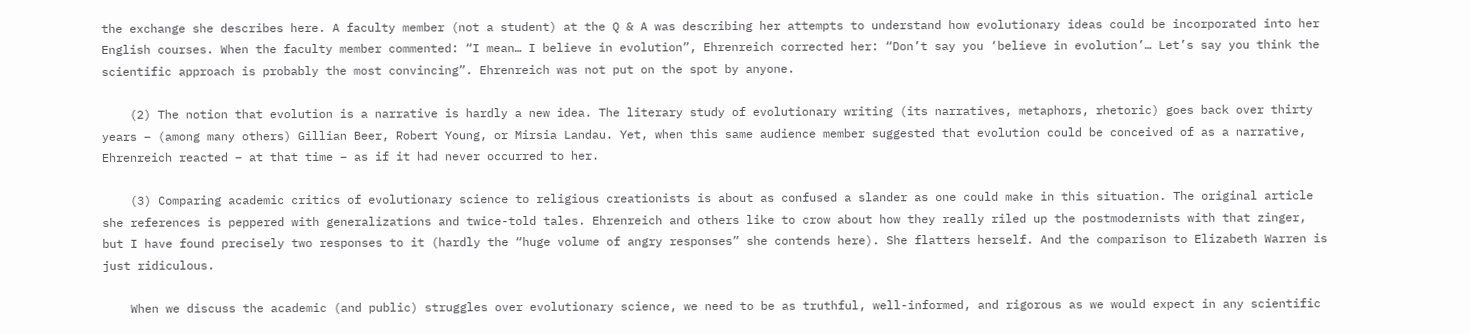the exchange she describes here. A faculty member (not a student) at the Q & A was describing her attempts to understand how evolutionary ideas could be incorporated into her English courses. When the faculty member commented: “I mean… I believe in evolution”, Ehrenreich corrected her: “Don’t say you ‘believe in evolution’… Let’s say you think the scientific approach is probably the most convincing”. Ehrenreich was not put on the spot by anyone.

    (2) The notion that evolution is a narrative is hardly a new idea. The literary study of evolutionary writing (its narratives, metaphors, rhetoric) goes back over thirty years – (among many others) Gillian Beer, Robert Young, or Mirsia Landau. Yet, when this same audience member suggested that evolution could be conceived of as a narrative, Ehrenreich reacted – at that time – as if it had never occurred to her.

    (3) Comparing academic critics of evolutionary science to religious creationists is about as confused a slander as one could make in this situation. The original article she references is peppered with generalizations and twice-told tales. Ehrenreich and others like to crow about how they really riled up the postmodernists with that zinger, but I have found precisely two responses to it (hardly the “huge volume of angry responses” she contends here). She flatters herself. And the comparison to Elizabeth Warren is just ridiculous.

    When we discuss the academic (and public) struggles over evolutionary science, we need to be as truthful, well-informed, and rigorous as we would expect in any scientific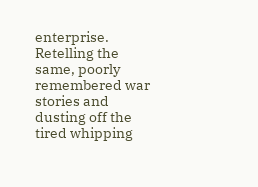enterprise. Retelling the same, poorly remembered war stories and dusting off the tired whipping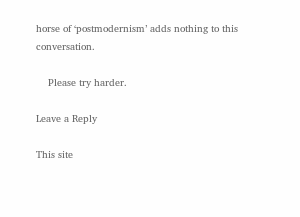horse of ‘postmodernism’ adds nothing to this conversation.

    Please try harder.

Leave a Reply

This site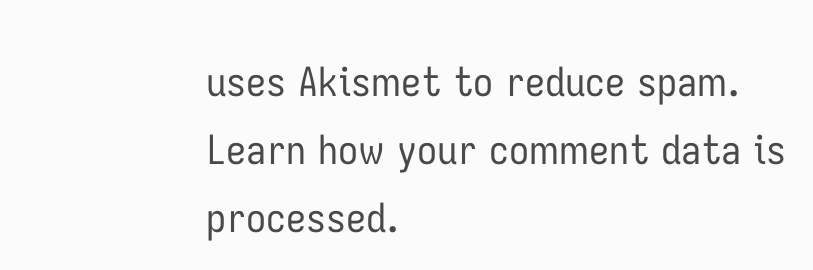uses Akismet to reduce spam. Learn how your comment data is processed.